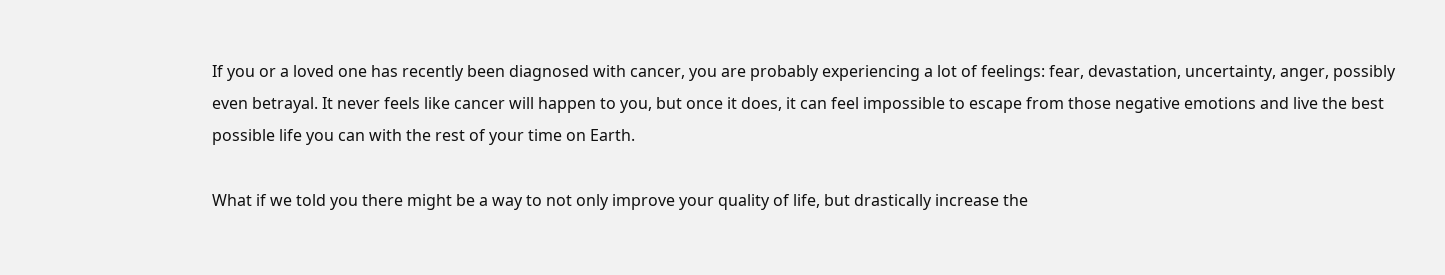If you or a loved one has recently been diagnosed with cancer, you are probably experiencing a lot of feelings: fear, devastation, uncertainty, anger, possibly even betrayal. It never feels like cancer will happen to you, but once it does, it can feel impossible to escape from those negative emotions and live the best possible life you can with the rest of your time on Earth.

What if we told you there might be a way to not only improve your quality of life, but drastically increase the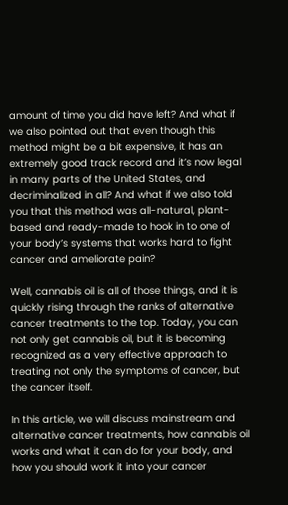amount of time you did have left? And what if we also pointed out that even though this method might be a bit expensive, it has an extremely good track record and it’s now legal in many parts of the United States, and decriminalized in all? And what if we also told you that this method was all-natural, plant-based and ready-made to hook in to one of your body’s systems that works hard to fight cancer and ameliorate pain?

Well, cannabis oil is all of those things, and it is quickly rising through the ranks of alternative cancer treatments to the top. Today, you can not only get cannabis oil, but it is becoming recognized as a very effective approach to treating not only the symptoms of cancer, but the cancer itself.

In this article, we will discuss mainstream and alternative cancer treatments, how cannabis oil works and what it can do for your body, and how you should work it into your cancer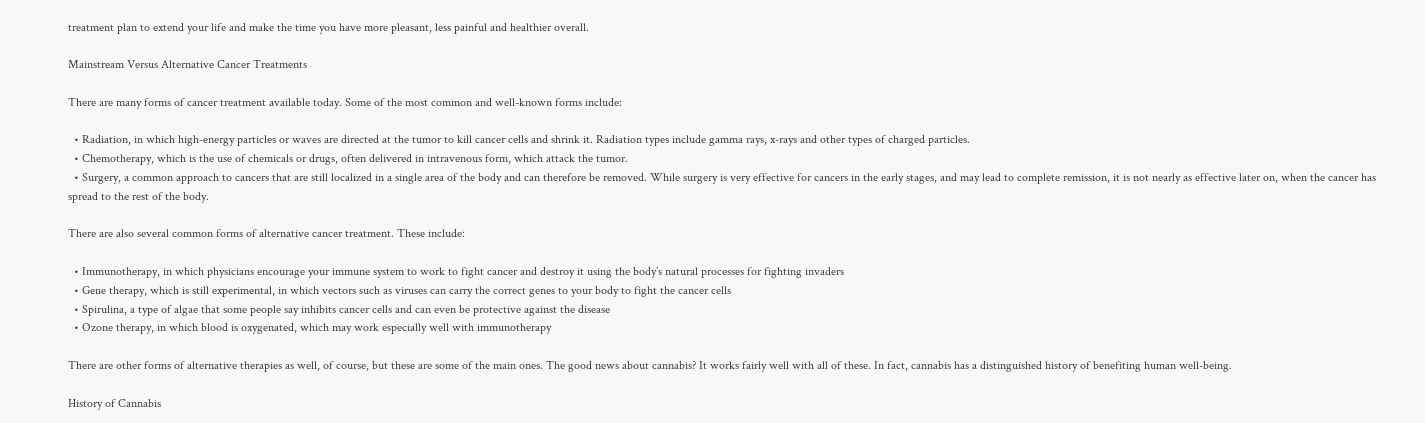treatment plan to extend your life and make the time you have more pleasant, less painful and healthier overall.

Mainstream Versus Alternative Cancer Treatments

There are many forms of cancer treatment available today. Some of the most common and well-known forms include:

  • Radiation, in which high-energy particles or waves are directed at the tumor to kill cancer cells and shrink it. Radiation types include gamma rays, x-rays and other types of charged particles.
  • Chemotherapy, which is the use of chemicals or drugs, often delivered in intravenous form, which attack the tumor.
  • Surgery, a common approach to cancers that are still localized in a single area of the body and can therefore be removed. While surgery is very effective for cancers in the early stages, and may lead to complete remission, it is not nearly as effective later on, when the cancer has spread to the rest of the body.

There are also several common forms of alternative cancer treatment. These include:

  • Immunotherapy, in which physicians encourage your immune system to work to fight cancer and destroy it using the body’s natural processes for fighting invaders
  • Gene therapy, which is still experimental, in which vectors such as viruses can carry the correct genes to your body to fight the cancer cells
  • Spirulina, a type of algae that some people say inhibits cancer cells and can even be protective against the disease
  • Ozone therapy, in which blood is oxygenated, which may work especially well with immunotherapy

There are other forms of alternative therapies as well, of course, but these are some of the main ones. The good news about cannabis? It works fairly well with all of these. In fact, cannabis has a distinguished history of benefiting human well-being.

History of Cannabis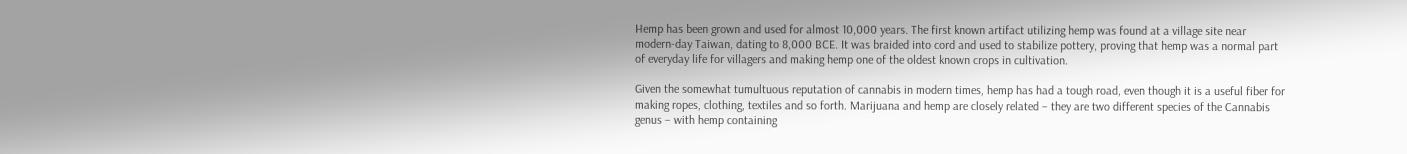Hemp has been grown and used for almost 10,000 years. The first known artifact utilizing hemp was found at a village site near modern-day Taiwan, dating to 8,000 BCE. It was braided into cord and used to stabilize pottery, proving that hemp was a normal part of everyday life for villagers and making hemp one of the oldest known crops in cultivation.

Given the somewhat tumultuous reputation of cannabis in modern times, hemp has had a tough road, even though it is a useful fiber for making ropes, clothing, textiles and so forth. Marijuana and hemp are closely related – they are two different species of the Cannabis genus – with hemp containing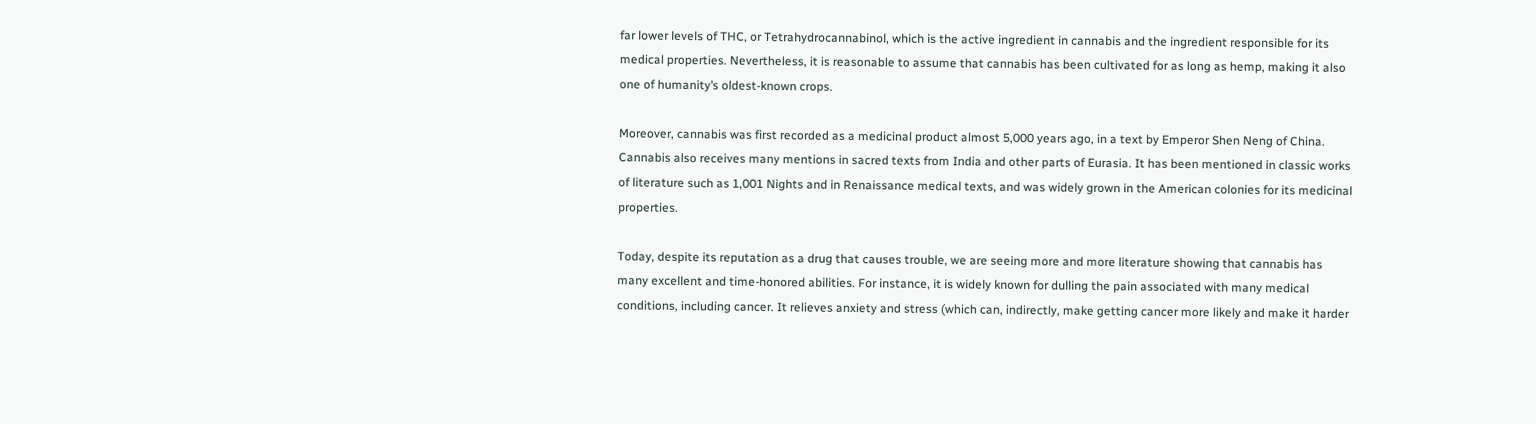far lower levels of THC, or Tetrahydrocannabinol, which is the active ingredient in cannabis and the ingredient responsible for its medical properties. Nevertheless, it is reasonable to assume that cannabis has been cultivated for as long as hemp, making it also one of humanity’s oldest-known crops.

Moreover, cannabis was first recorded as a medicinal product almost 5,000 years ago, in a text by Emperor Shen Neng of China. Cannabis also receives many mentions in sacred texts from India and other parts of Eurasia. It has been mentioned in classic works of literature such as 1,001 Nights and in Renaissance medical texts, and was widely grown in the American colonies for its medicinal properties.

Today, despite its reputation as a drug that causes trouble, we are seeing more and more literature showing that cannabis has many excellent and time-honored abilities. For instance, it is widely known for dulling the pain associated with many medical conditions, including cancer. It relieves anxiety and stress (which can, indirectly, make getting cancer more likely and make it harder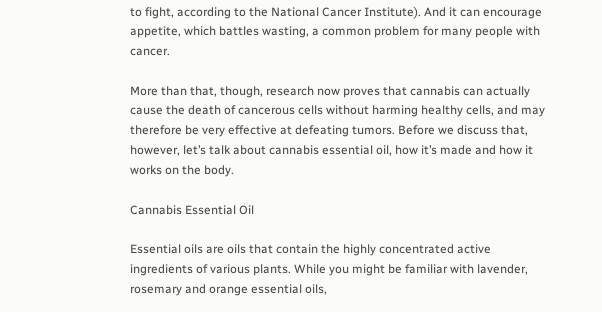to fight, according to the National Cancer Institute). And it can encourage appetite, which battles wasting, a common problem for many people with cancer.

More than that, though, research now proves that cannabis can actually cause the death of cancerous cells without harming healthy cells, and may therefore be very effective at defeating tumors. Before we discuss that, however, let’s talk about cannabis essential oil, how it’s made and how it works on the body.

Cannabis Essential Oil

Essential oils are oils that contain the highly concentrated active ingredients of various plants. While you might be familiar with lavender, rosemary and orange essential oils,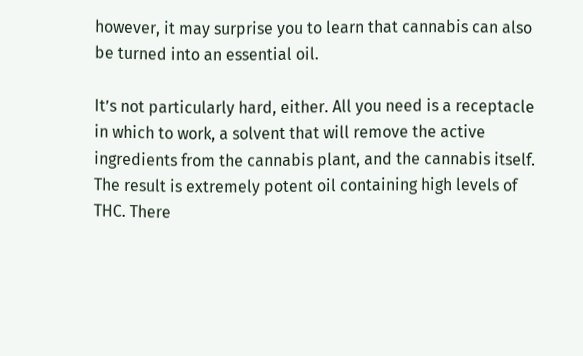however, it may surprise you to learn that cannabis can also be turned into an essential oil.

It’s not particularly hard, either. All you need is a receptacle in which to work, a solvent that will remove the active ingredients from the cannabis plant, and the cannabis itself. The result is extremely potent oil containing high levels of THC. There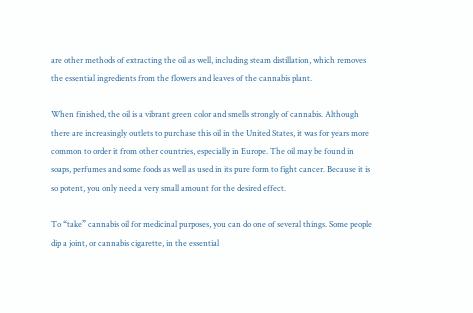are other methods of extracting the oil as well, including steam distillation, which removes the essential ingredients from the flowers and leaves of the cannabis plant.

When finished, the oil is a vibrant green color and smells strongly of cannabis. Although there are increasingly outlets to purchase this oil in the United States, it was for years more common to order it from other countries, especially in Europe. The oil may be found in soaps, perfumes and some foods as well as used in its pure form to fight cancer. Because it is so potent, you only need a very small amount for the desired effect.

To “take” cannabis oil for medicinal purposes, you can do one of several things. Some people dip a joint, or cannabis cigarette, in the essential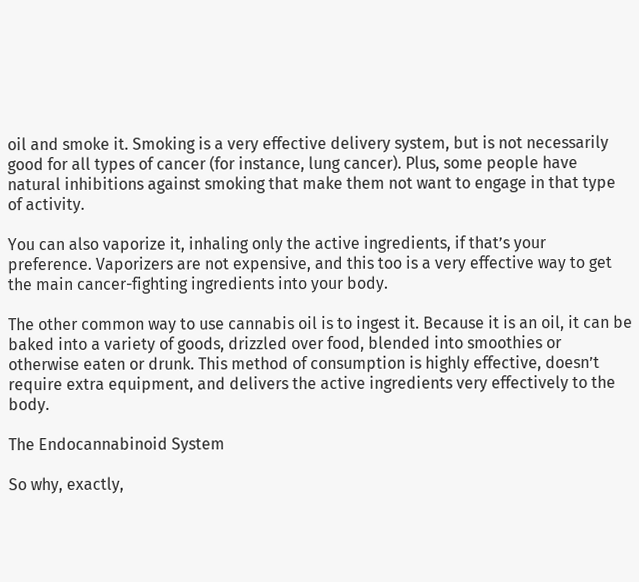oil and smoke it. Smoking is a very effective delivery system, but is not necessarily good for all types of cancer (for instance, lung cancer). Plus, some people have natural inhibitions against smoking that make them not want to engage in that type of activity.

You can also vaporize it, inhaling only the active ingredients, if that’s your preference. Vaporizers are not expensive, and this too is a very effective way to get the main cancer-fighting ingredients into your body.

The other common way to use cannabis oil is to ingest it. Because it is an oil, it can be baked into a variety of goods, drizzled over food, blended into smoothies or otherwise eaten or drunk. This method of consumption is highly effective, doesn’t require extra equipment, and delivers the active ingredients very effectively to the body.

The Endocannabinoid System

So why, exactly,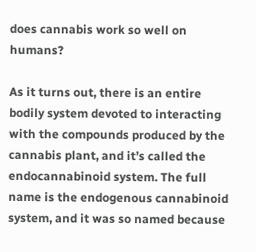does cannabis work so well on humans?

As it turns out, there is an entire bodily system devoted to interacting with the compounds produced by the cannabis plant, and it’s called the endocannabinoid system. The full name is the endogenous cannabinoid system, and it was so named because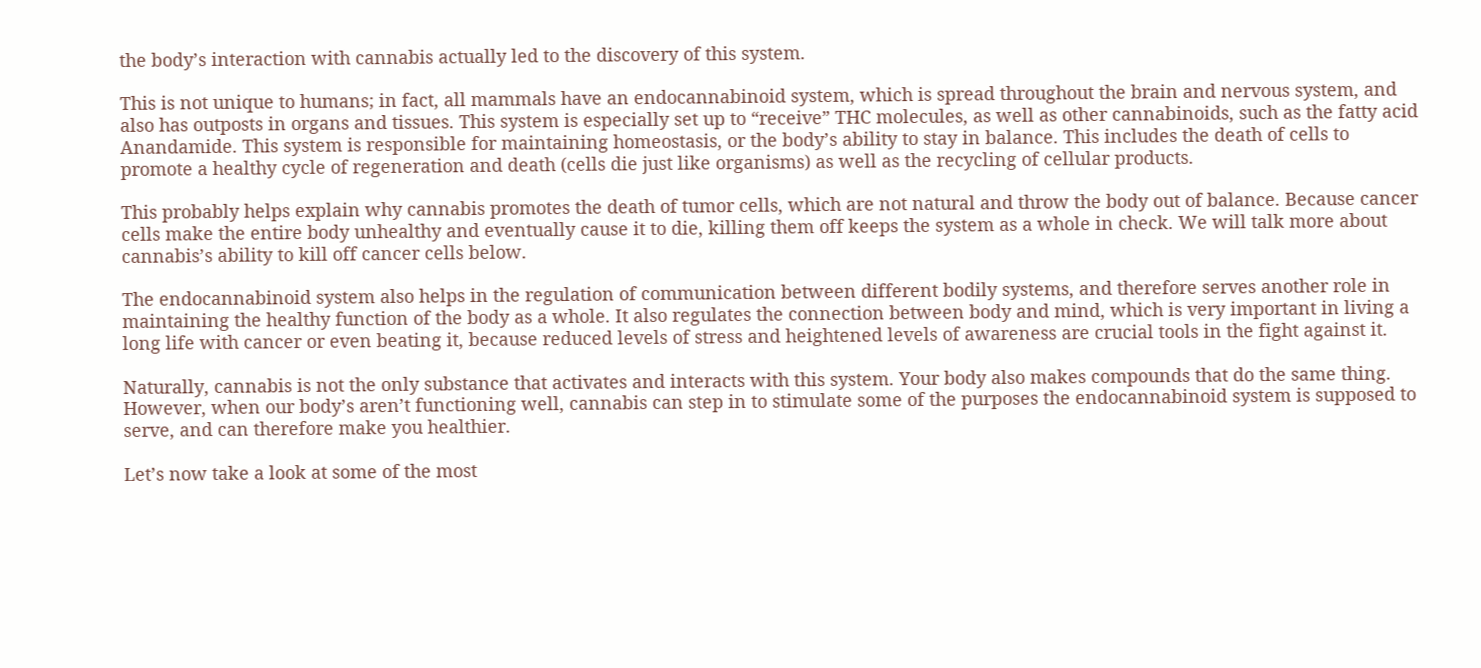the body’s interaction with cannabis actually led to the discovery of this system.

This is not unique to humans; in fact, all mammals have an endocannabinoid system, which is spread throughout the brain and nervous system, and also has outposts in organs and tissues. This system is especially set up to “receive” THC molecules, as well as other cannabinoids, such as the fatty acid Anandamide. This system is responsible for maintaining homeostasis, or the body’s ability to stay in balance. This includes the death of cells to promote a healthy cycle of regeneration and death (cells die just like organisms) as well as the recycling of cellular products.

This probably helps explain why cannabis promotes the death of tumor cells, which are not natural and throw the body out of balance. Because cancer cells make the entire body unhealthy and eventually cause it to die, killing them off keeps the system as a whole in check. We will talk more about cannabis’s ability to kill off cancer cells below.

The endocannabinoid system also helps in the regulation of communication between different bodily systems, and therefore serves another role in maintaining the healthy function of the body as a whole. It also regulates the connection between body and mind, which is very important in living a long life with cancer or even beating it, because reduced levels of stress and heightened levels of awareness are crucial tools in the fight against it.

Naturally, cannabis is not the only substance that activates and interacts with this system. Your body also makes compounds that do the same thing. However, when our body’s aren’t functioning well, cannabis can step in to stimulate some of the purposes the endocannabinoid system is supposed to serve, and can therefore make you healthier.

Let’s now take a look at some of the most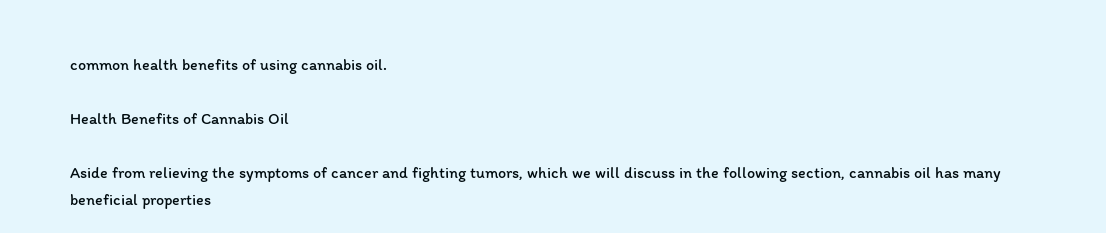common health benefits of using cannabis oil.

Health Benefits of Cannabis Oil

Aside from relieving the symptoms of cancer and fighting tumors, which we will discuss in the following section, cannabis oil has many beneficial properties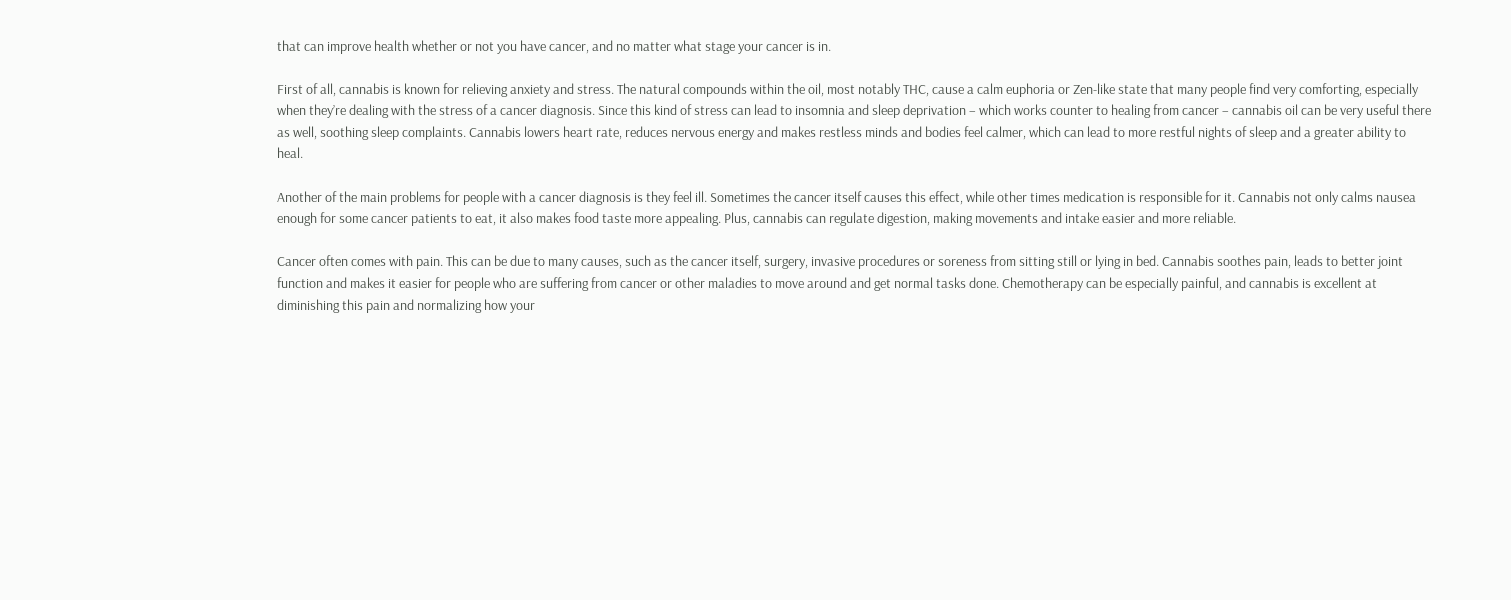that can improve health whether or not you have cancer, and no matter what stage your cancer is in.

First of all, cannabis is known for relieving anxiety and stress. The natural compounds within the oil, most notably THC, cause a calm euphoria or Zen-like state that many people find very comforting, especially when they’re dealing with the stress of a cancer diagnosis. Since this kind of stress can lead to insomnia and sleep deprivation – which works counter to healing from cancer – cannabis oil can be very useful there as well, soothing sleep complaints. Cannabis lowers heart rate, reduces nervous energy and makes restless minds and bodies feel calmer, which can lead to more restful nights of sleep and a greater ability to heal.

Another of the main problems for people with a cancer diagnosis is they feel ill. Sometimes the cancer itself causes this effect, while other times medication is responsible for it. Cannabis not only calms nausea enough for some cancer patients to eat, it also makes food taste more appealing. Plus, cannabis can regulate digestion, making movements and intake easier and more reliable.

Cancer often comes with pain. This can be due to many causes, such as the cancer itself, surgery, invasive procedures or soreness from sitting still or lying in bed. Cannabis soothes pain, leads to better joint function and makes it easier for people who are suffering from cancer or other maladies to move around and get normal tasks done. Chemotherapy can be especially painful, and cannabis is excellent at diminishing this pain and normalizing how your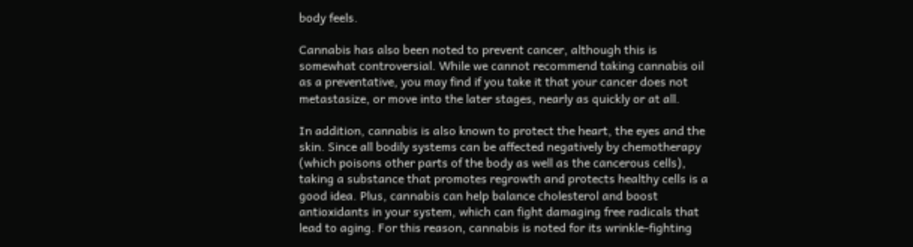body feels.

Cannabis has also been noted to prevent cancer, although this is somewhat controversial. While we cannot recommend taking cannabis oil as a preventative, you may find if you take it that your cancer does not metastasize, or move into the later stages, nearly as quickly or at all.

In addition, cannabis is also known to protect the heart, the eyes and the skin. Since all bodily systems can be affected negatively by chemotherapy (which poisons other parts of the body as well as the cancerous cells), taking a substance that promotes regrowth and protects healthy cells is a good idea. Plus, cannabis can help balance cholesterol and boost antioxidants in your system, which can fight damaging free radicals that lead to aging. For this reason, cannabis is noted for its wrinkle-fighting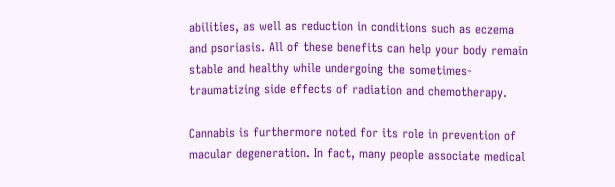abilities, as well as reduction in conditions such as eczema and psoriasis. All of these benefits can help your body remain stable and healthy while undergoing the sometimes-traumatizing side effects of radiation and chemotherapy.

Cannabis is furthermore noted for its role in prevention of macular degeneration. In fact, many people associate medical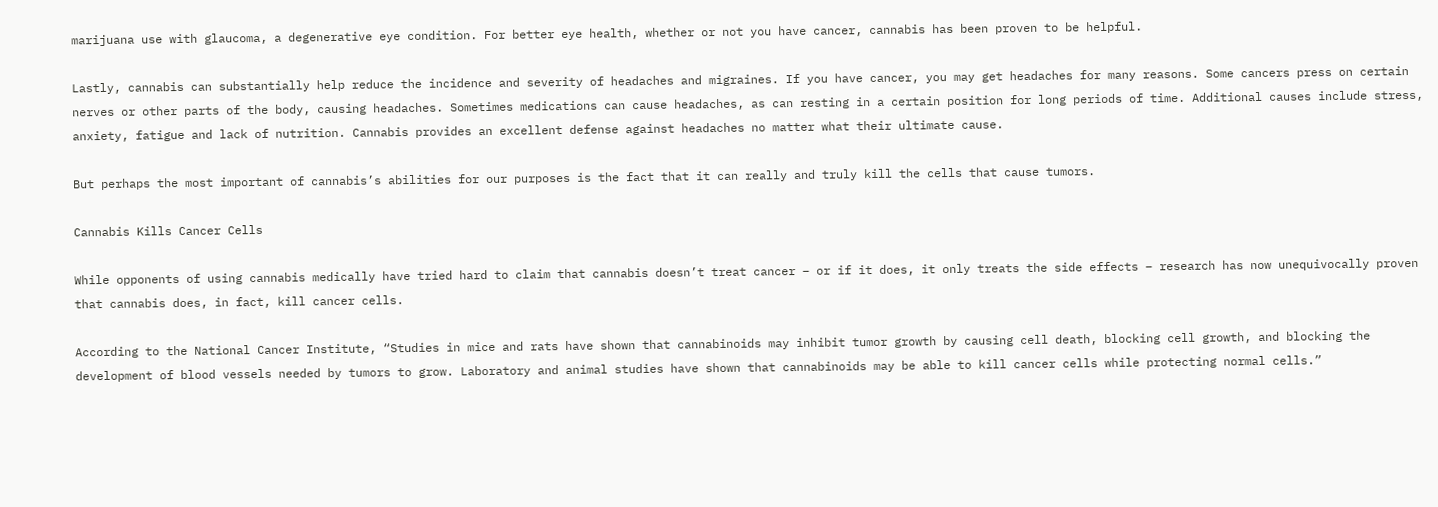marijuana use with glaucoma, a degenerative eye condition. For better eye health, whether or not you have cancer, cannabis has been proven to be helpful.

Lastly, cannabis can substantially help reduce the incidence and severity of headaches and migraines. If you have cancer, you may get headaches for many reasons. Some cancers press on certain nerves or other parts of the body, causing headaches. Sometimes medications can cause headaches, as can resting in a certain position for long periods of time. Additional causes include stress, anxiety, fatigue and lack of nutrition. Cannabis provides an excellent defense against headaches no matter what their ultimate cause.

But perhaps the most important of cannabis’s abilities for our purposes is the fact that it can really and truly kill the cells that cause tumors.

Cannabis Kills Cancer Cells

While opponents of using cannabis medically have tried hard to claim that cannabis doesn’t treat cancer – or if it does, it only treats the side effects – research has now unequivocally proven that cannabis does, in fact, kill cancer cells.

According to the National Cancer Institute, “Studies in mice and rats have shown that cannabinoids may inhibit tumor growth by causing cell death, blocking cell growth, and blocking the development of blood vessels needed by tumors to grow. Laboratory and animal studies have shown that cannabinoids may be able to kill cancer cells while protecting normal cells.”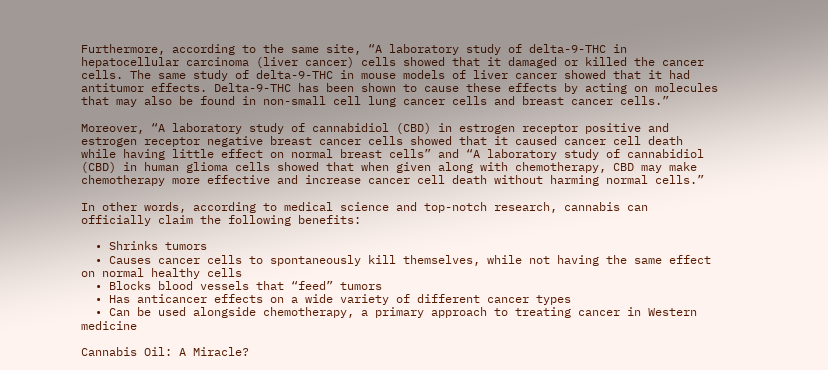Furthermore, according to the same site, “A laboratory study of delta-9-THC in hepatocellular carcinoma (liver cancer) cells showed that it damaged or killed the cancer cells. The same study of delta-9-THC in mouse models of liver cancer showed that it had antitumor effects. Delta-9-THC has been shown to cause these effects by acting on molecules that may also be found in non-small cell lung cancer cells and breast cancer cells.”

Moreover, “A laboratory study of cannabidiol (CBD) in estrogen receptor positive and estrogen receptor negative breast cancer cells showed that it caused cancer cell death while having little effect on normal breast cells” and “A laboratory study of cannabidiol (CBD) in human glioma cells showed that when given along with chemotherapy, CBD may make chemotherapy more effective and increase cancer cell death without harming normal cells.”

In other words, according to medical science and top-notch research, cannabis can officially claim the following benefits:

  • Shrinks tumors
  • Causes cancer cells to spontaneously kill themselves, while not having the same effect on normal healthy cells
  • Blocks blood vessels that “feed” tumors
  • Has anticancer effects on a wide variety of different cancer types
  • Can be used alongside chemotherapy, a primary approach to treating cancer in Western medicine

Cannabis Oil: A Miracle?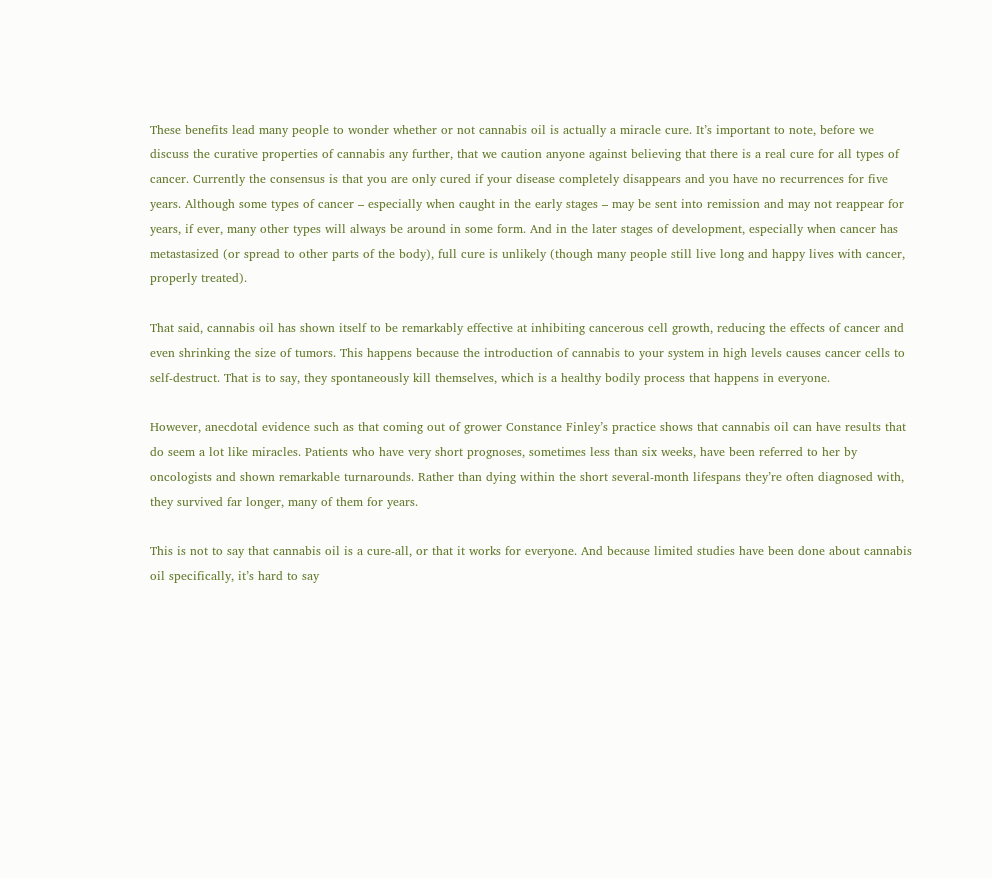These benefits lead many people to wonder whether or not cannabis oil is actually a miracle cure. It’s important to note, before we discuss the curative properties of cannabis any further, that we caution anyone against believing that there is a real cure for all types of cancer. Currently the consensus is that you are only cured if your disease completely disappears and you have no recurrences for five years. Although some types of cancer – especially when caught in the early stages – may be sent into remission and may not reappear for years, if ever, many other types will always be around in some form. And in the later stages of development, especially when cancer has metastasized (or spread to other parts of the body), full cure is unlikely (though many people still live long and happy lives with cancer, properly treated).

That said, cannabis oil has shown itself to be remarkably effective at inhibiting cancerous cell growth, reducing the effects of cancer and even shrinking the size of tumors. This happens because the introduction of cannabis to your system in high levels causes cancer cells to self-destruct. That is to say, they spontaneously kill themselves, which is a healthy bodily process that happens in everyone.

However, anecdotal evidence such as that coming out of grower Constance Finley’s practice shows that cannabis oil can have results that do seem a lot like miracles. Patients who have very short prognoses, sometimes less than six weeks, have been referred to her by oncologists and shown remarkable turnarounds. Rather than dying within the short several-month lifespans they’re often diagnosed with, they survived far longer, many of them for years.

This is not to say that cannabis oil is a cure-all, or that it works for everyone. And because limited studies have been done about cannabis oil specifically, it’s hard to say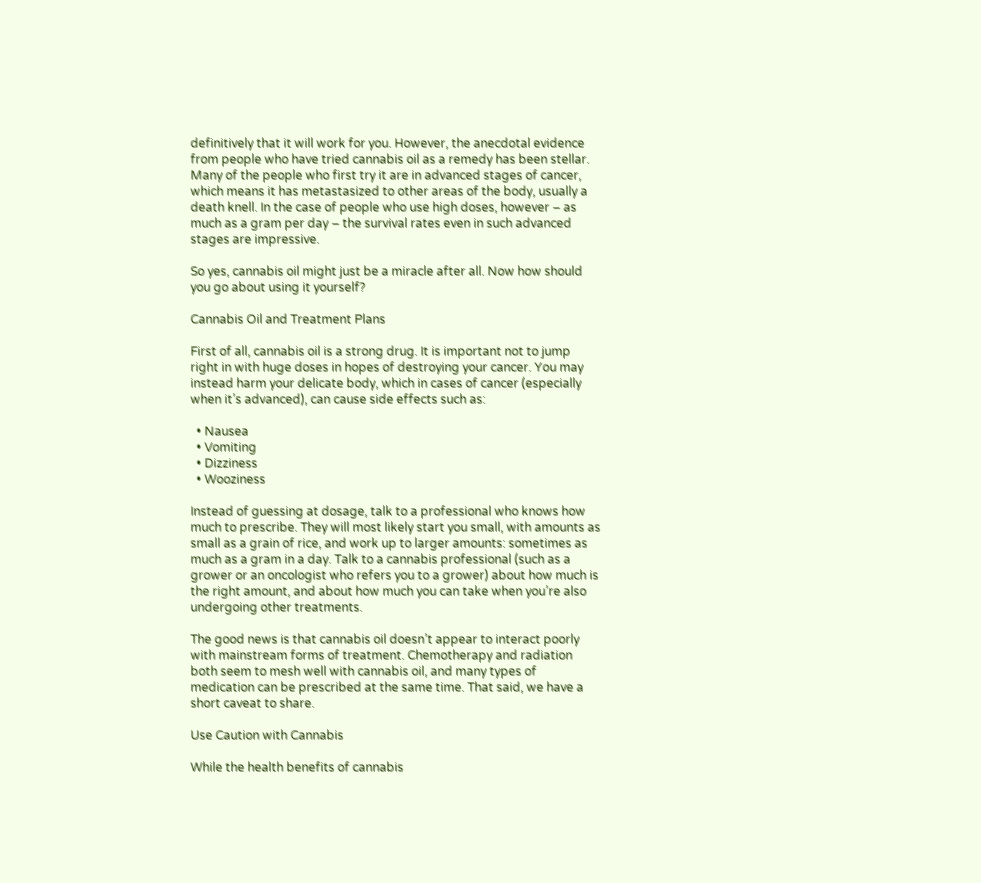definitively that it will work for you. However, the anecdotal evidence from people who have tried cannabis oil as a remedy has been stellar. Many of the people who first try it are in advanced stages of cancer, which means it has metastasized to other areas of the body, usually a death knell. In the case of people who use high doses, however – as much as a gram per day – the survival rates even in such advanced stages are impressive.

So yes, cannabis oil might just be a miracle after all. Now how should you go about using it yourself?

Cannabis Oil and Treatment Plans

First of all, cannabis oil is a strong drug. It is important not to jump right in with huge doses in hopes of destroying your cancer. You may instead harm your delicate body, which in cases of cancer (especially when it’s advanced), can cause side effects such as:

  • Nausea
  • Vomiting
  • Dizziness
  • Wooziness

Instead of guessing at dosage, talk to a professional who knows how much to prescribe. They will most likely start you small, with amounts as small as a grain of rice, and work up to larger amounts: sometimes as much as a gram in a day. Talk to a cannabis professional (such as a grower or an oncologist who refers you to a grower) about how much is the right amount, and about how much you can take when you’re also undergoing other treatments.

The good news is that cannabis oil doesn’t appear to interact poorly with mainstream forms of treatment. Chemotherapy and radiation both seem to mesh well with cannabis oil, and many types of medication can be prescribed at the same time. That said, we have a short caveat to share.

Use Caution with Cannabis

While the health benefits of cannabis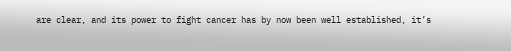are clear, and its power to fight cancer has by now been well established, it’s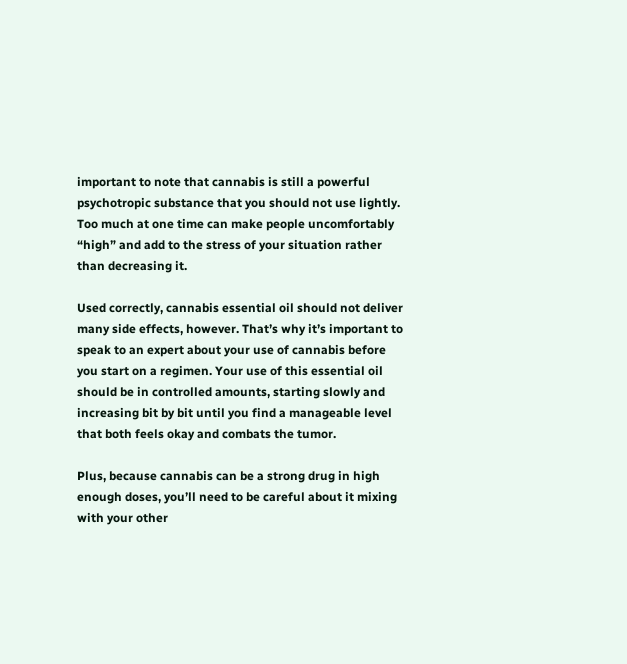important to note that cannabis is still a powerful psychotropic substance that you should not use lightly. Too much at one time can make people uncomfortably “high” and add to the stress of your situation rather than decreasing it.

Used correctly, cannabis essential oil should not deliver many side effects, however. That’s why it’s important to speak to an expert about your use of cannabis before you start on a regimen. Your use of this essential oil should be in controlled amounts, starting slowly and increasing bit by bit until you find a manageable level that both feels okay and combats the tumor.

Plus, because cannabis can be a strong drug in high enough doses, you’ll need to be careful about it mixing with your other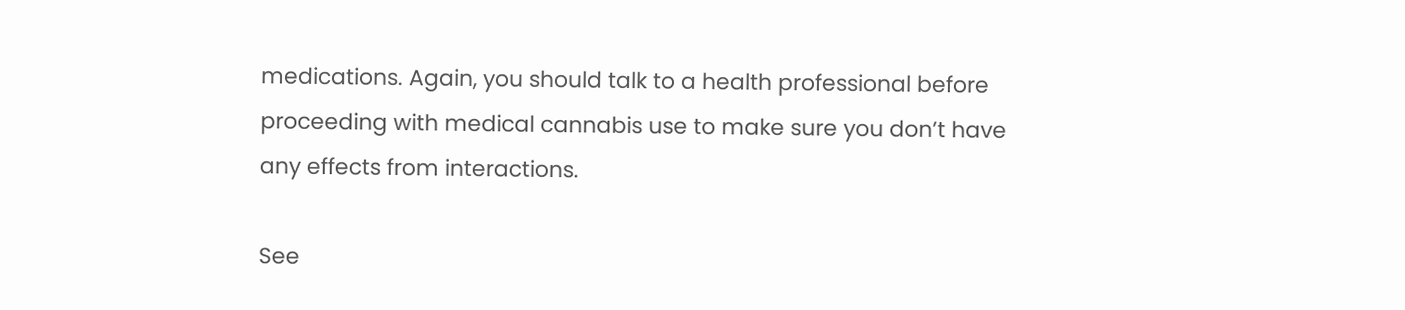medications. Again, you should talk to a health professional before proceeding with medical cannabis use to make sure you don’t have any effects from interactions.

See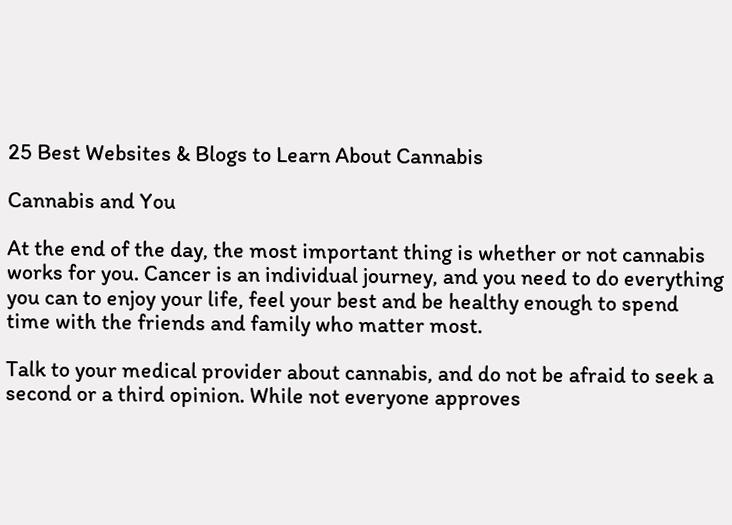25 Best Websites & Blogs to Learn About Cannabis

Cannabis and You

At the end of the day, the most important thing is whether or not cannabis works for you. Cancer is an individual journey, and you need to do everything you can to enjoy your life, feel your best and be healthy enough to spend time with the friends and family who matter most.

Talk to your medical provider about cannabis, and do not be afraid to seek a second or a third opinion. While not everyone approves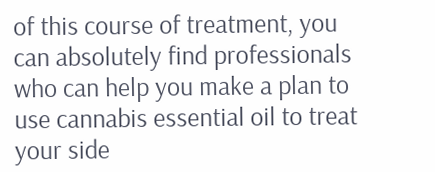of this course of treatment, you can absolutely find professionals who can help you make a plan to use cannabis essential oil to treat your side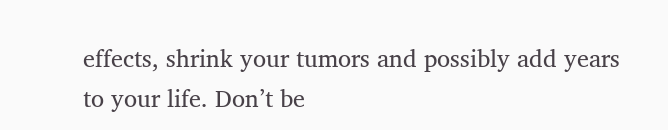effects, shrink your tumors and possibly add years to your life. Don’t be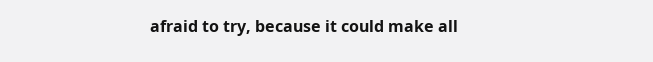afraid to try, because it could make all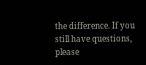the difference. If you still have questions, please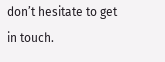don’t hesitate to get in touch.